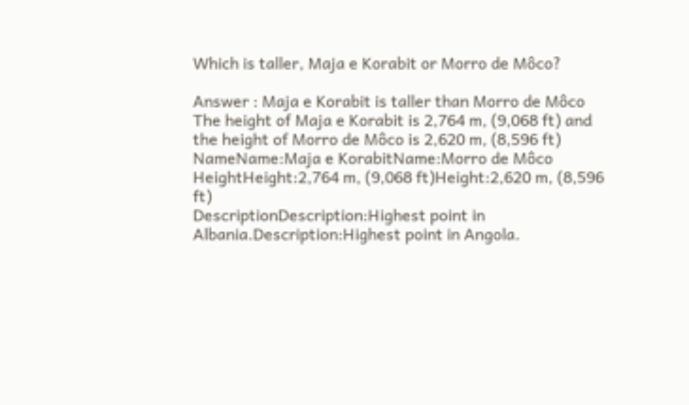Which is taller, Maja e Korabit or Morro de Môco?

Answer : Maja e Korabit is taller than Morro de Môco
The height of Maja e Korabit is 2,764 m, (9,068 ft) and the height of Morro de Môco is 2,620 m, (8,596 ft)
NameName:Maja e KorabitName:Morro de Môco
HeightHeight:2,764 m, (9,068 ft)Height:2,620 m, (8,596 ft)
DescriptionDescription:Highest point in Albania.Description:Highest point in Angola.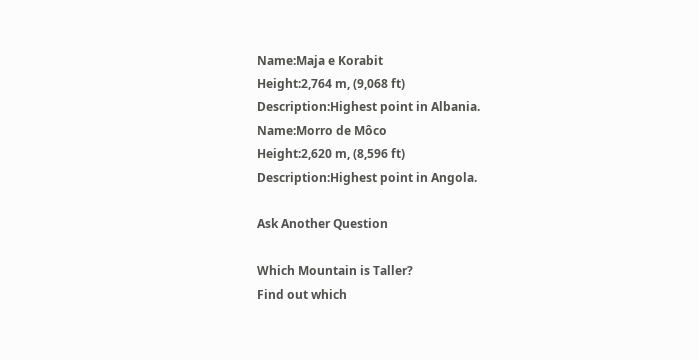Name:Maja e Korabit
Height:2,764 m, (9,068 ft)
Description:Highest point in Albania.
Name:Morro de Môco
Height:2,620 m, (8,596 ft)
Description:Highest point in Angola.

Ask Another Question

Which Mountain is Taller?
Find out which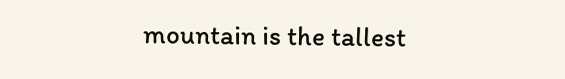mountain is the tallest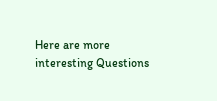Here are more interesting Questions